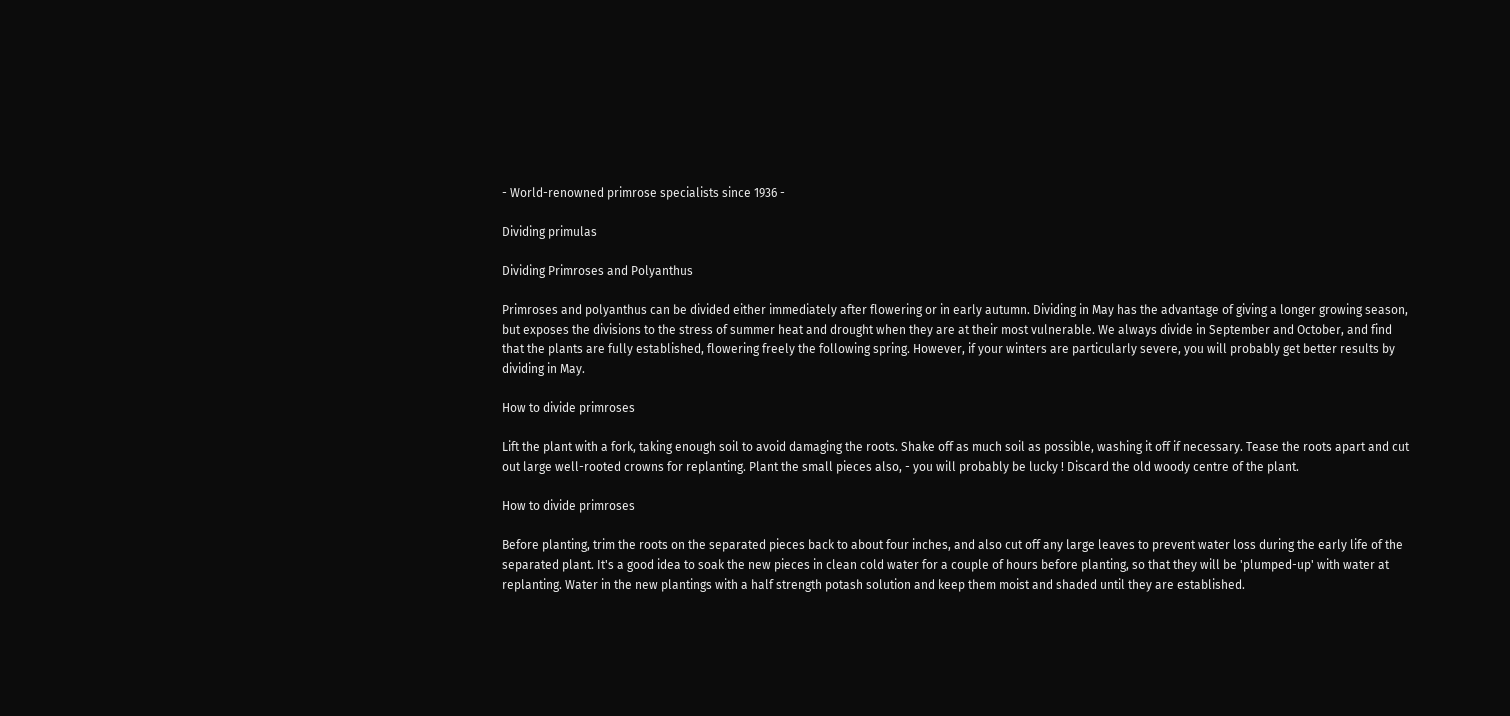- World-renowned primrose specialists since 1936 -

Dividing primulas

Dividing Primroses and Polyanthus

Primroses and polyanthus can be divided either immediately after flowering or in early autumn. Dividing in May has the advantage of giving a longer growing season, but exposes the divisions to the stress of summer heat and drought when they are at their most vulnerable. We always divide in September and October, and find that the plants are fully established, flowering freely the following spring. However, if your winters are particularly severe, you will probably get better results by dividing in May.

How to divide primroses

Lift the plant with a fork, taking enough soil to avoid damaging the roots. Shake off as much soil as possible, washing it off if necessary. Tease the roots apart and cut out large well-rooted crowns for replanting. Plant the small pieces also, - you will probably be lucky ! Discard the old woody centre of the plant.

How to divide primroses

Before planting, trim the roots on the separated pieces back to about four inches, and also cut off any large leaves to prevent water loss during the early life of the separated plant. It's a good idea to soak the new pieces in clean cold water for a couple of hours before planting, so that they will be 'plumped-up' with water at replanting. Water in the new plantings with a half strength potash solution and keep them moist and shaded until they are established.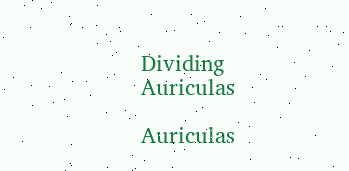Dividing Auriculas

Auriculas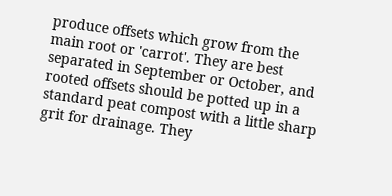produce offsets which grow from the main root or 'carrot'. They are best separated in September or October, and rooted offsets should be potted up in a standard peat compost with a little sharp grit for drainage. They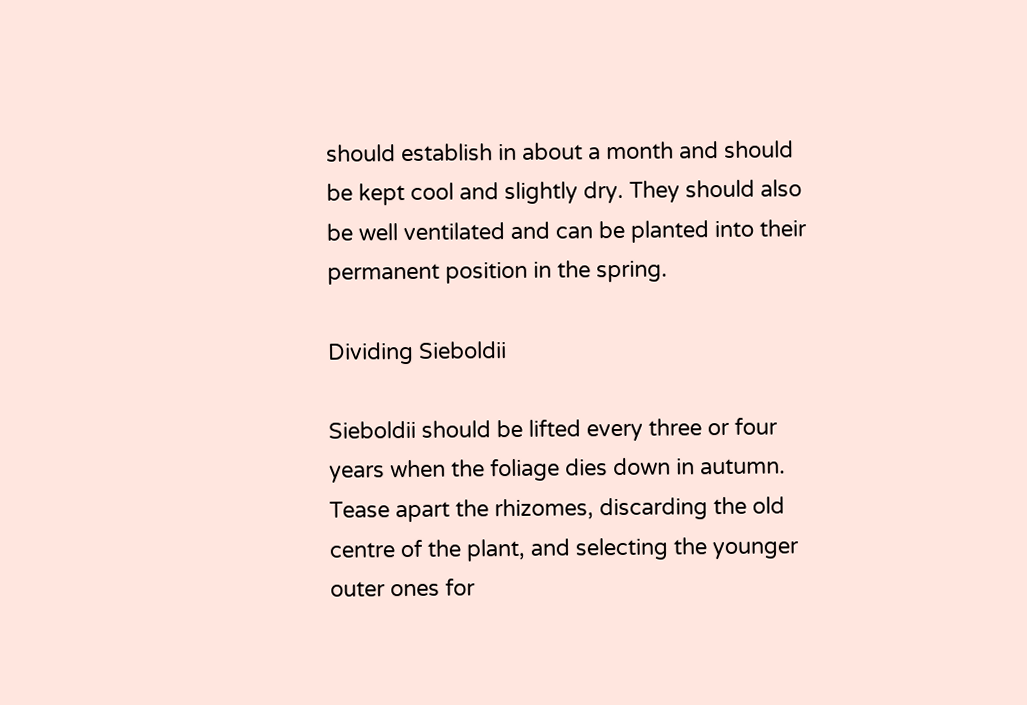should establish in about a month and should be kept cool and slightly dry. They should also be well ventilated and can be planted into their permanent position in the spring.

Dividing Sieboldii

Sieboldii should be lifted every three or four years when the foliage dies down in autumn. Tease apart the rhizomes, discarding the old centre of the plant, and selecting the younger outer ones for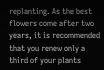replanting. As the best flowers come after two years, it is recommended that you renew only a third of your plants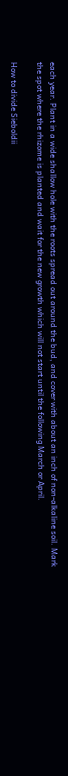each year. Plant in a wide shallow hole with the roots spread out around the bud, and cover with about an inch of non-alkaline soil. Mark the spot where the rhizome is planted and wait for the new growth which will not start until the following March or April.

How to divide Sieboldii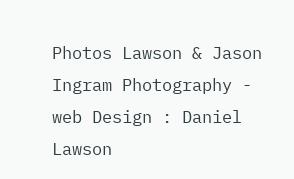Photos Lawson & Jason Ingram Photography - web Design : Daniel Lawson